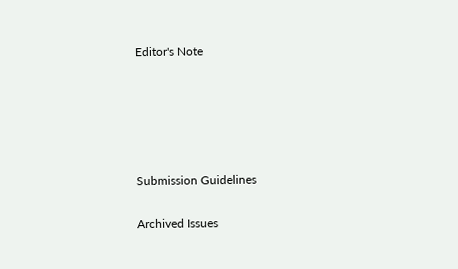Editor's Note





Submission Guidelines

Archived Issues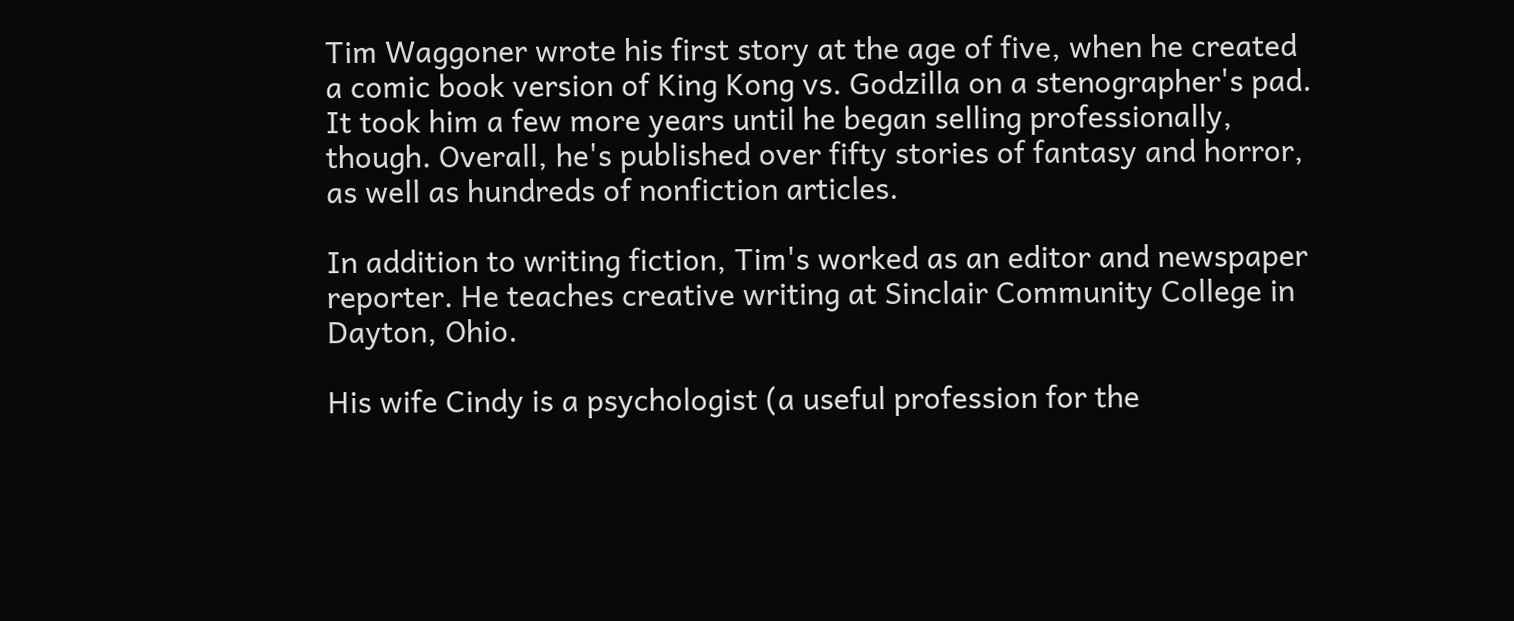Tim Waggoner wrote his first story at the age of five, when he created a comic book version of King Kong vs. Godzilla on a stenographer's pad. It took him a few more years until he began selling professionally, though. Overall, he's published over fifty stories of fantasy and horror, as well as hundreds of nonfiction articles.

In addition to writing fiction, Tim's worked as an editor and newspaper reporter. He teaches creative writing at Sinclair Community College in Dayton, Ohio.

His wife Cindy is a psychologist (a useful profession for the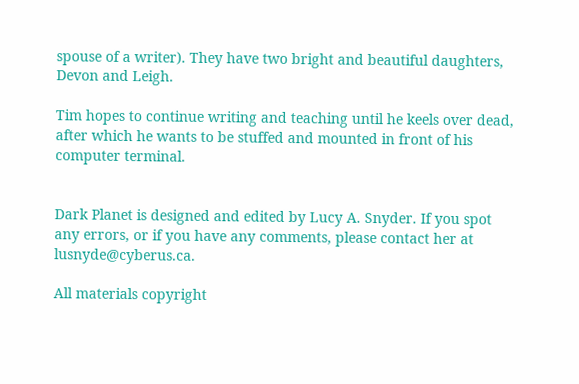spouse of a writer). They have two bright and beautiful daughters, Devon and Leigh.

Tim hopes to continue writing and teaching until he keels over dead, after which he wants to be stuffed and mounted in front of his computer terminal.


Dark Planet is designed and edited by Lucy A. Snyder. If you spot any errors, or if you have any comments, please contact her at lusnyde@cyberus.ca.

All materials copyright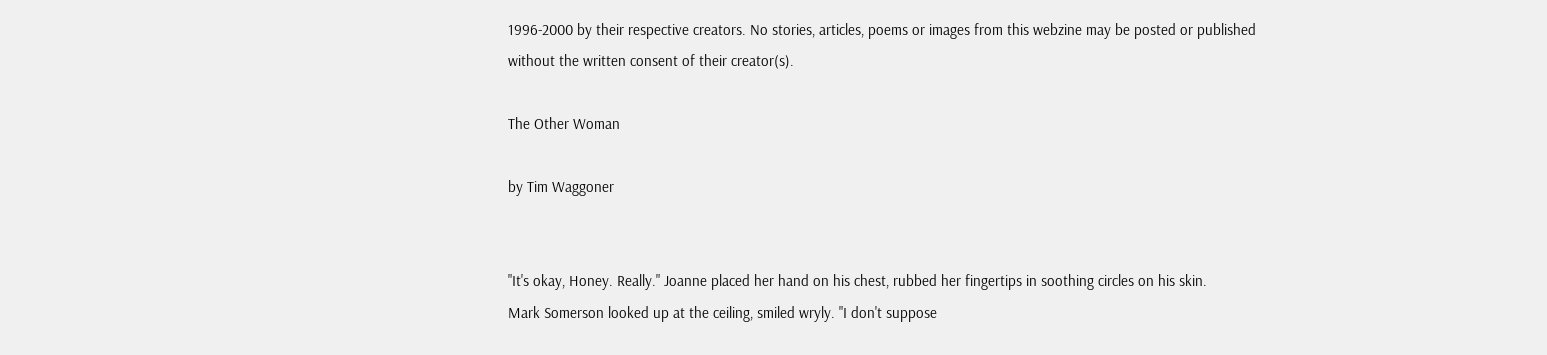1996-2000 by their respective creators. No stories, articles, poems or images from this webzine may be posted or published without the written consent of their creator(s).

The Other Woman

by Tim Waggoner


"It's okay, Honey. Really." Joanne placed her hand on his chest, rubbed her fingertips in soothing circles on his skin.
Mark Somerson looked up at the ceiling, smiled wryly. "I don't suppose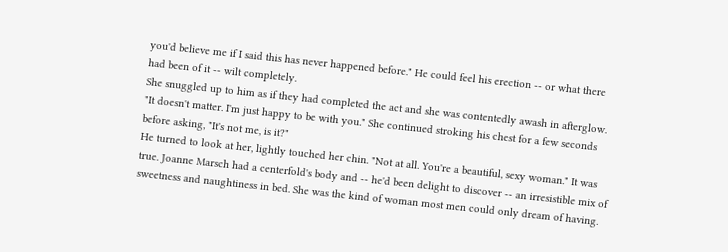you'd believe me if I said this has never happened before." He could feel his erection -- or what there had been of it -- wilt completely.
She snuggled up to him as if they had completed the act and she was contentedly awash in afterglow. "It doesn't matter. I'm just happy to be with you." She continued stroking his chest for a few seconds before asking, "It's not me, is it?"
He turned to look at her, lightly touched her chin. "Not at all. You're a beautiful, sexy woman." It was true. Joanne Marsch had a centerfold's body and -- he'd been delight to discover -- an irresistible mix of sweetness and naughtiness in bed. She was the kind of woman most men could only dream of having.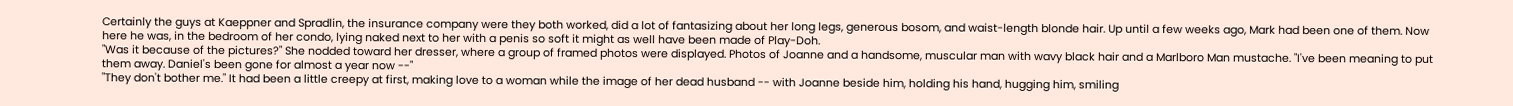Certainly the guys at Kaeppner and Spradlin, the insurance company were they both worked, did a lot of fantasizing about her long legs, generous bosom, and waist-length blonde hair. Up until a few weeks ago, Mark had been one of them. Now here he was, in the bedroom of her condo, lying naked next to her with a penis so soft it might as well have been made of Play-Doh.
"Was it because of the pictures?" She nodded toward her dresser, where a group of framed photos were displayed. Photos of Joanne and a handsome, muscular man with wavy black hair and a Marlboro Man mustache. "I've been meaning to put them away. Daniel's been gone for almost a year now --"
"They don't bother me." It had been a little creepy at first, making love to a woman while the image of her dead husband -- with Joanne beside him, holding his hand, hugging him, smiling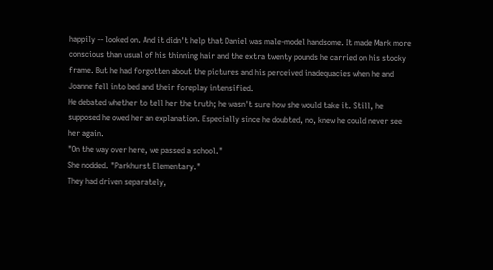happily -- looked on. And it didn't help that Daniel was male-model handsome. It made Mark more conscious than usual of his thinning hair and the extra twenty pounds he carried on his stocky frame. But he had forgotten about the pictures and his perceived inadequacies when he and Joanne fell into bed and their foreplay intensified.
He debated whether to tell her the truth; he wasn't sure how she would take it. Still, he supposed he owed her an explanation. Especially since he doubted, no, knew he could never see her again.
"On the way over here, we passed a school."
She nodded. "Parkhurst Elementary."
They had driven separately,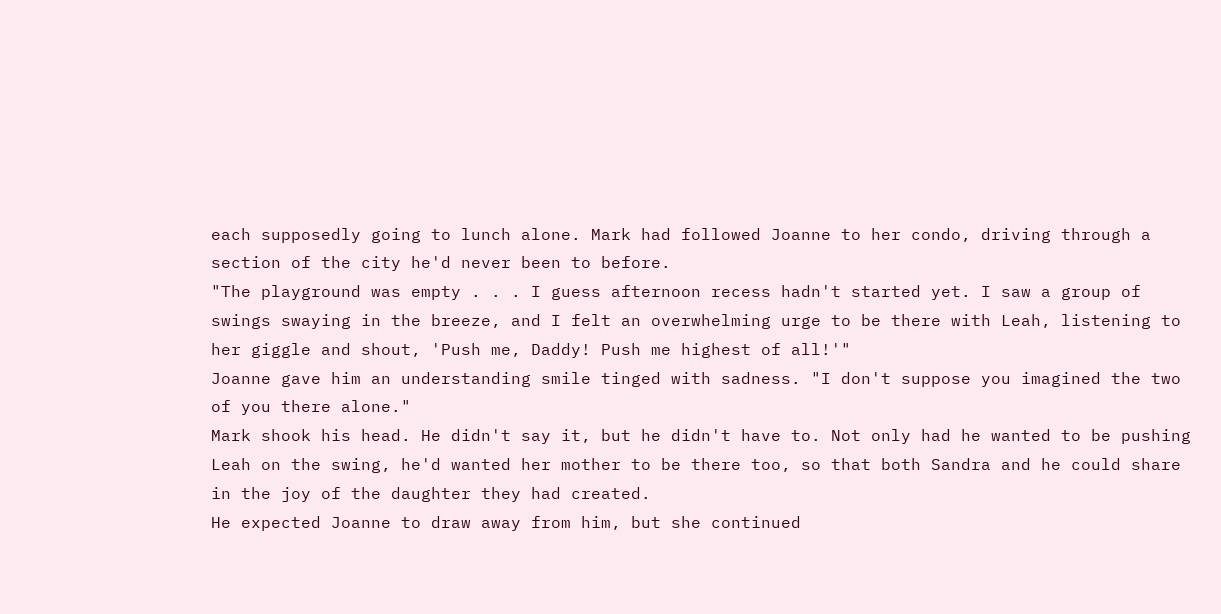each supposedly going to lunch alone. Mark had followed Joanne to her condo, driving through a section of the city he'd never been to before.
"The playground was empty . . . I guess afternoon recess hadn't started yet. I saw a group of swings swaying in the breeze, and I felt an overwhelming urge to be there with Leah, listening to her giggle and shout, 'Push me, Daddy! Push me highest of all!'"
Joanne gave him an understanding smile tinged with sadness. "I don't suppose you imagined the two of you there alone."
Mark shook his head. He didn't say it, but he didn't have to. Not only had he wanted to be pushing Leah on the swing, he'd wanted her mother to be there too, so that both Sandra and he could share in the joy of the daughter they had created.
He expected Joanne to draw away from him, but she continued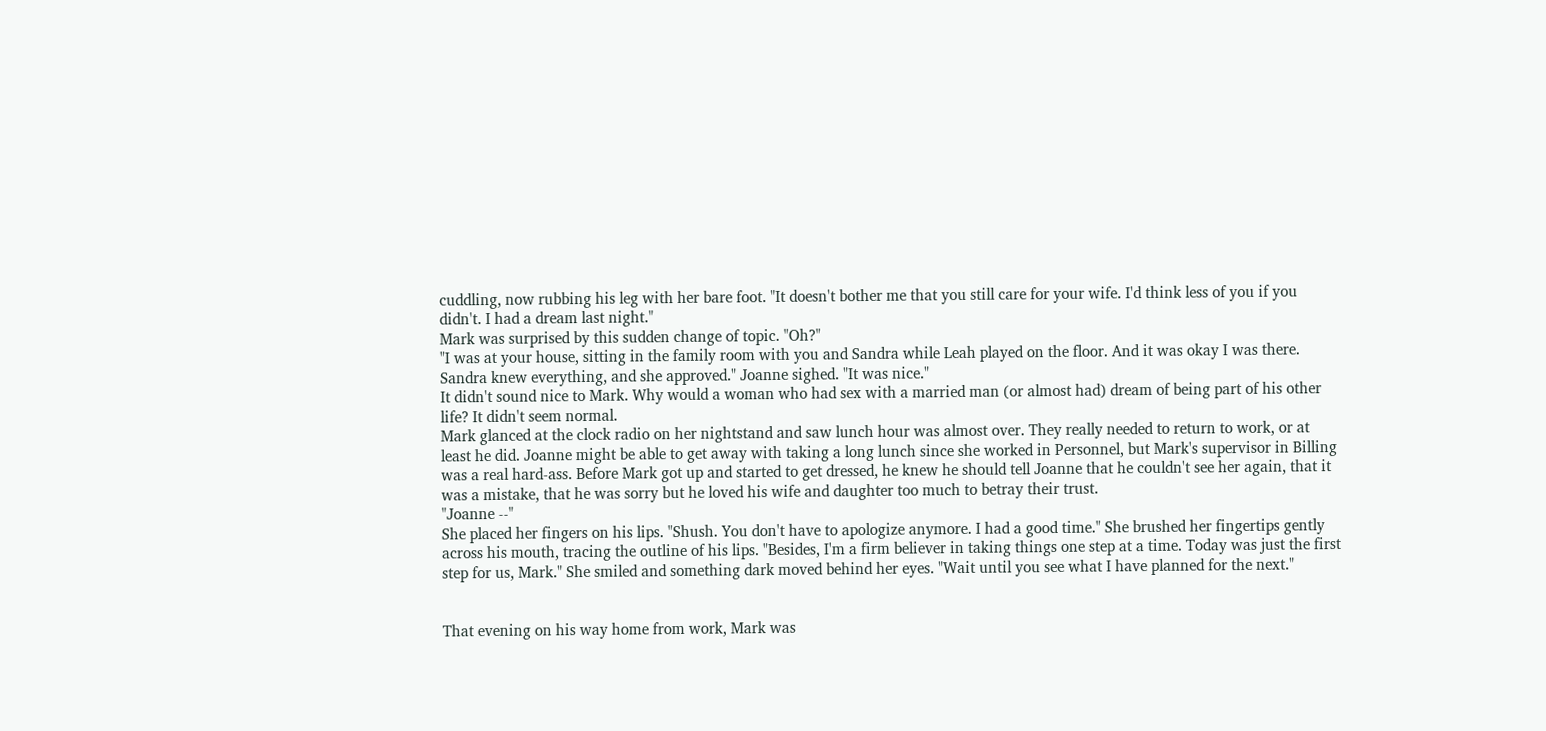cuddling, now rubbing his leg with her bare foot. "It doesn't bother me that you still care for your wife. I'd think less of you if you didn't. I had a dream last night."
Mark was surprised by this sudden change of topic. "Oh?"
"I was at your house, sitting in the family room with you and Sandra while Leah played on the floor. And it was okay I was there. Sandra knew everything, and she approved." Joanne sighed. "It was nice."
It didn't sound nice to Mark. Why would a woman who had sex with a married man (or almost had) dream of being part of his other life? It didn't seem normal.
Mark glanced at the clock radio on her nightstand and saw lunch hour was almost over. They really needed to return to work, or at least he did. Joanne might be able to get away with taking a long lunch since she worked in Personnel, but Mark's supervisor in Billing was a real hard-ass. Before Mark got up and started to get dressed, he knew he should tell Joanne that he couldn't see her again, that it was a mistake, that he was sorry but he loved his wife and daughter too much to betray their trust.
"Joanne --"
She placed her fingers on his lips. "Shush. You don't have to apologize anymore. I had a good time." She brushed her fingertips gently across his mouth, tracing the outline of his lips. "Besides, I'm a firm believer in taking things one step at a time. Today was just the first step for us, Mark." She smiled and something dark moved behind her eyes. "Wait until you see what I have planned for the next."


That evening on his way home from work, Mark was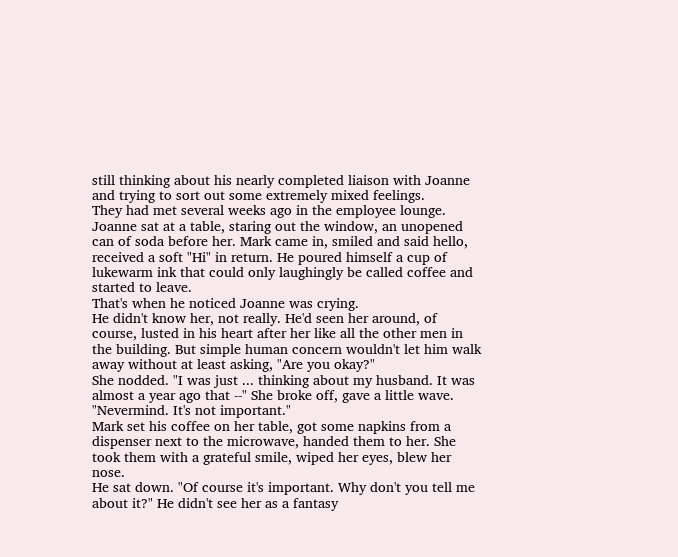still thinking about his nearly completed liaison with Joanne and trying to sort out some extremely mixed feelings.
They had met several weeks ago in the employee lounge. Joanne sat at a table, staring out the window, an unopened can of soda before her. Mark came in, smiled and said hello, received a soft "Hi" in return. He poured himself a cup of lukewarm ink that could only laughingly be called coffee and started to leave.
That's when he noticed Joanne was crying.
He didn't know her, not really. He'd seen her around, of course, lusted in his heart after her like all the other men in the building. But simple human concern wouldn't let him walk away without at least asking, "Are you okay?"
She nodded. "I was just ... thinking about my husband. It was almost a year ago that --" She broke off, gave a little wave. "Nevermind. It's not important."
Mark set his coffee on her table, got some napkins from a dispenser next to the microwave, handed them to her. She took them with a grateful smile, wiped her eyes, blew her nose.
He sat down. "Of course it's important. Why don't you tell me about it?" He didn't see her as a fantasy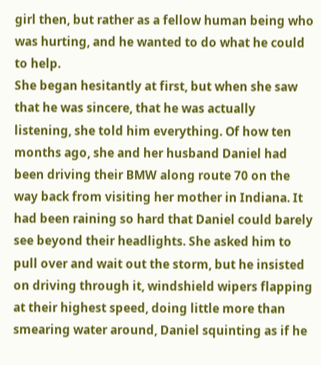girl then, but rather as a fellow human being who was hurting, and he wanted to do what he could to help.
She began hesitantly at first, but when she saw that he was sincere, that he was actually listening, she told him everything. Of how ten months ago, she and her husband Daniel had been driving their BMW along route 70 on the way back from visiting her mother in Indiana. It had been raining so hard that Daniel could barely see beyond their headlights. She asked him to pull over and wait out the storm, but he insisted on driving through it, windshield wipers flapping at their highest speed, doing little more than smearing water around, Daniel squinting as if he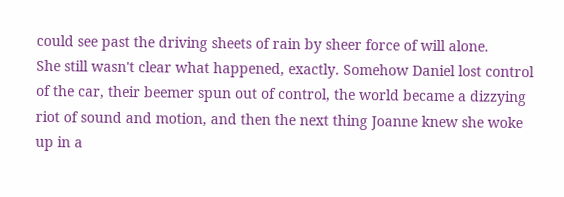could see past the driving sheets of rain by sheer force of will alone.
She still wasn't clear what happened, exactly. Somehow Daniel lost control of the car, their beemer spun out of control, the world became a dizzying riot of sound and motion, and then the next thing Joanne knew she woke up in a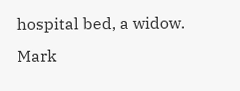hospital bed, a widow.
Mark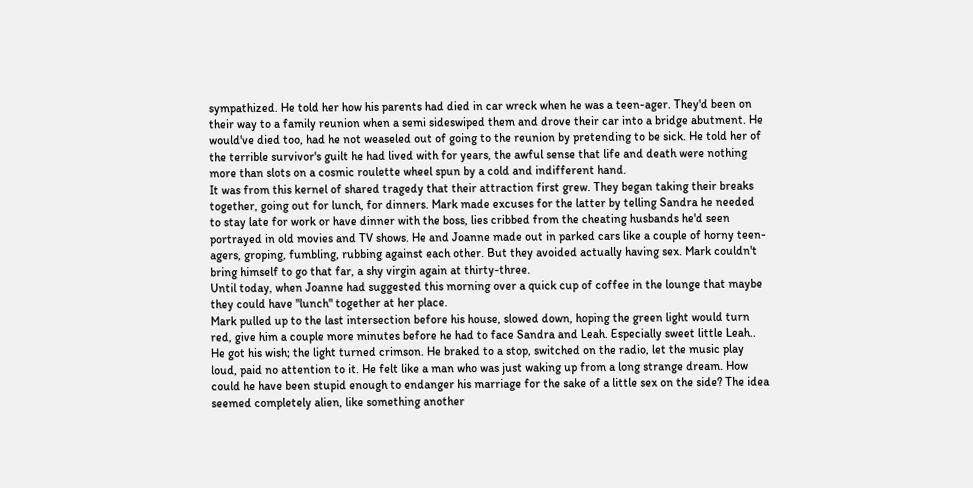sympathized. He told her how his parents had died in car wreck when he was a teen-ager. They'd been on their way to a family reunion when a semi sideswiped them and drove their car into a bridge abutment. He would've died too, had he not weaseled out of going to the reunion by pretending to be sick. He told her of the terrible survivor's guilt he had lived with for years, the awful sense that life and death were nothing more than slots on a cosmic roulette wheel spun by a cold and indifferent hand.
It was from this kernel of shared tragedy that their attraction first grew. They began taking their breaks together, going out for lunch, for dinners. Mark made excuses for the latter by telling Sandra he needed to stay late for work or have dinner with the boss, lies cribbed from the cheating husbands he'd seen portrayed in old movies and TV shows. He and Joanne made out in parked cars like a couple of horny teen-agers, groping, fumbling, rubbing against each other. But they avoided actually having sex. Mark couldn't bring himself to go that far, a shy virgin again at thirty-three.
Until today, when Joanne had suggested this morning over a quick cup of coffee in the lounge that maybe they could have "lunch" together at her place.
Mark pulled up to the last intersection before his house, slowed down, hoping the green light would turn red, give him a couple more minutes before he had to face Sandra and Leah. Especially sweet little Leah..
He got his wish; the light turned crimson. He braked to a stop, switched on the radio, let the music play loud, paid no attention to it. He felt like a man who was just waking up from a long strange dream. How could he have been stupid enough to endanger his marriage for the sake of a little sex on the side? The idea seemed completely alien, like something another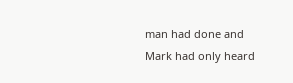man had done and Mark had only heard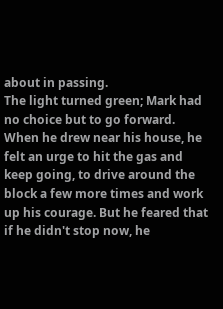about in passing.
The light turned green; Mark had no choice but to go forward.
When he drew near his house, he felt an urge to hit the gas and keep going, to drive around the block a few more times and work up his courage. But he feared that if he didn't stop now, he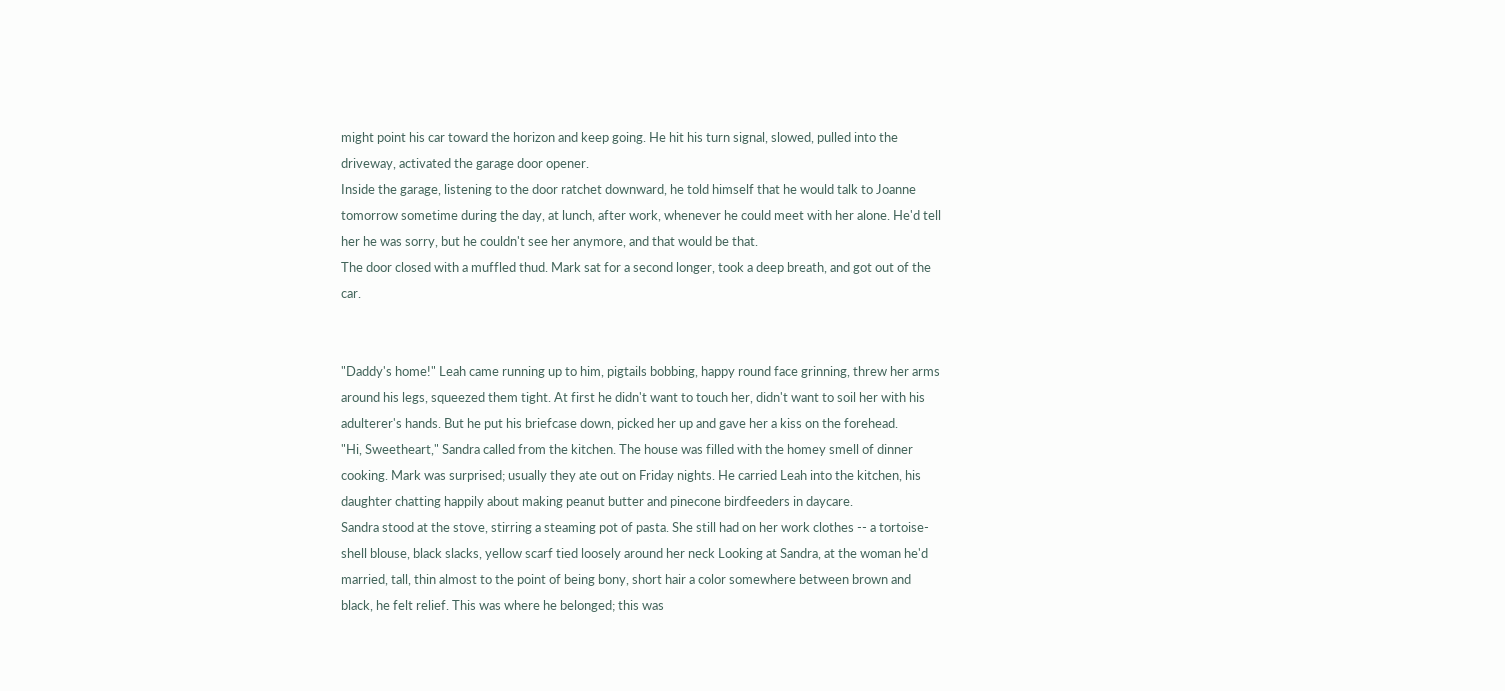might point his car toward the horizon and keep going. He hit his turn signal, slowed, pulled into the driveway, activated the garage door opener.
Inside the garage, listening to the door ratchet downward, he told himself that he would talk to Joanne tomorrow sometime during the day, at lunch, after work, whenever he could meet with her alone. He'd tell her he was sorry, but he couldn't see her anymore, and that would be that.
The door closed with a muffled thud. Mark sat for a second longer, took a deep breath, and got out of the car.


"Daddy's home!" Leah came running up to him, pigtails bobbing, happy round face grinning, threw her arms around his legs, squeezed them tight. At first he didn't want to touch her, didn't want to soil her with his adulterer's hands. But he put his briefcase down, picked her up and gave her a kiss on the forehead.
"Hi, Sweetheart," Sandra called from the kitchen. The house was filled with the homey smell of dinner cooking. Mark was surprised; usually they ate out on Friday nights. He carried Leah into the kitchen, his daughter chatting happily about making peanut butter and pinecone birdfeeders in daycare.
Sandra stood at the stove, stirring a steaming pot of pasta. She still had on her work clothes -- a tortoise-shell blouse, black slacks, yellow scarf tied loosely around her neck Looking at Sandra, at the woman he'd married, tall, thin almost to the point of being bony, short hair a color somewhere between brown and black, he felt relief. This was where he belonged; this was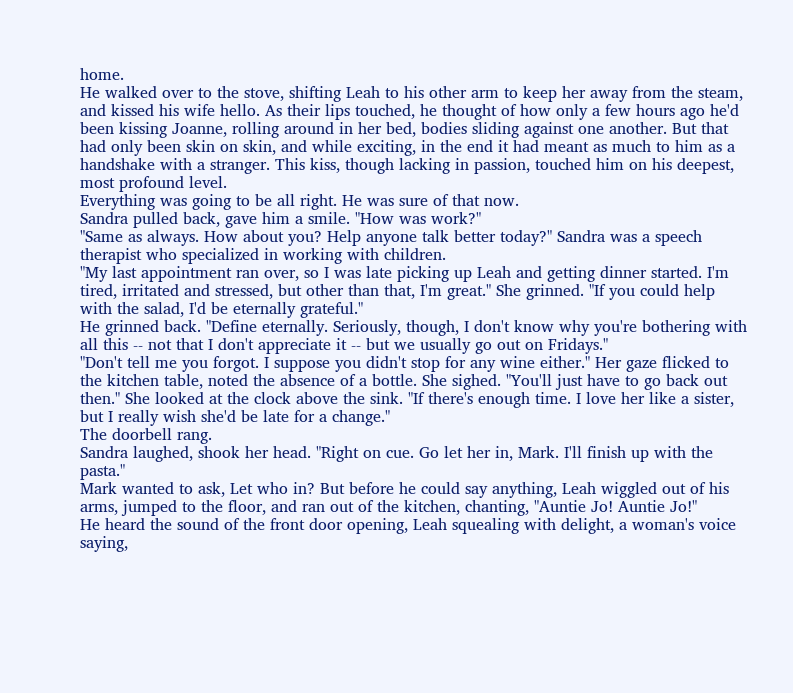home.
He walked over to the stove, shifting Leah to his other arm to keep her away from the steam, and kissed his wife hello. As their lips touched, he thought of how only a few hours ago he'd been kissing Joanne, rolling around in her bed, bodies sliding against one another. But that had only been skin on skin, and while exciting, in the end it had meant as much to him as a handshake with a stranger. This kiss, though lacking in passion, touched him on his deepest, most profound level.
Everything was going to be all right. He was sure of that now.
Sandra pulled back, gave him a smile. "How was work?"
"Same as always. How about you? Help anyone talk better today?" Sandra was a speech therapist who specialized in working with children.
"My last appointment ran over, so I was late picking up Leah and getting dinner started. I'm tired, irritated and stressed, but other than that, I'm great." She grinned. "If you could help with the salad, I'd be eternally grateful."
He grinned back. "Define eternally. Seriously, though, I don't know why you're bothering with all this -- not that I don't appreciate it -- but we usually go out on Fridays."
"Don't tell me you forgot. I suppose you didn't stop for any wine either." Her gaze flicked to the kitchen table, noted the absence of a bottle. She sighed. "You'll just have to go back out then." She looked at the clock above the sink. "If there's enough time. I love her like a sister, but I really wish she'd be late for a change."
The doorbell rang.
Sandra laughed, shook her head. "Right on cue. Go let her in, Mark. I'll finish up with the pasta."
Mark wanted to ask, Let who in? But before he could say anything, Leah wiggled out of his arms, jumped to the floor, and ran out of the kitchen, chanting, "Auntie Jo! Auntie Jo!"
He heard the sound of the front door opening, Leah squealing with delight, a woman's voice saying,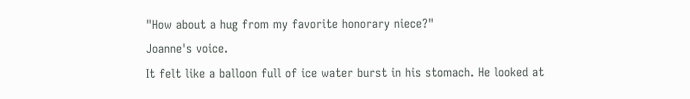"How about a hug from my favorite honorary niece?"
Joanne's voice.
It felt like a balloon full of ice water burst in his stomach. He looked at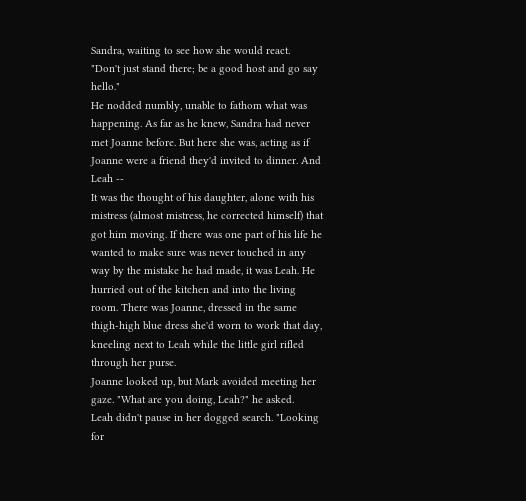Sandra, waiting to see how she would react.
"Don't just stand there; be a good host and go say hello."
He nodded numbly, unable to fathom what was happening. As far as he knew, Sandra had never met Joanne before. But here she was, acting as if Joanne were a friend they'd invited to dinner. And Leah --
It was the thought of his daughter, alone with his mistress (almost mistress, he corrected himself) that got him moving. If there was one part of his life he wanted to make sure was never touched in any way by the mistake he had made, it was Leah. He hurried out of the kitchen and into the living room. There was Joanne, dressed in the same thigh-high blue dress she'd worn to work that day, kneeling next to Leah while the little girl rifled through her purse.
Joanne looked up, but Mark avoided meeting her gaze. "What are you doing, Leah?" he asked.
Leah didn't pause in her dogged search. "Looking for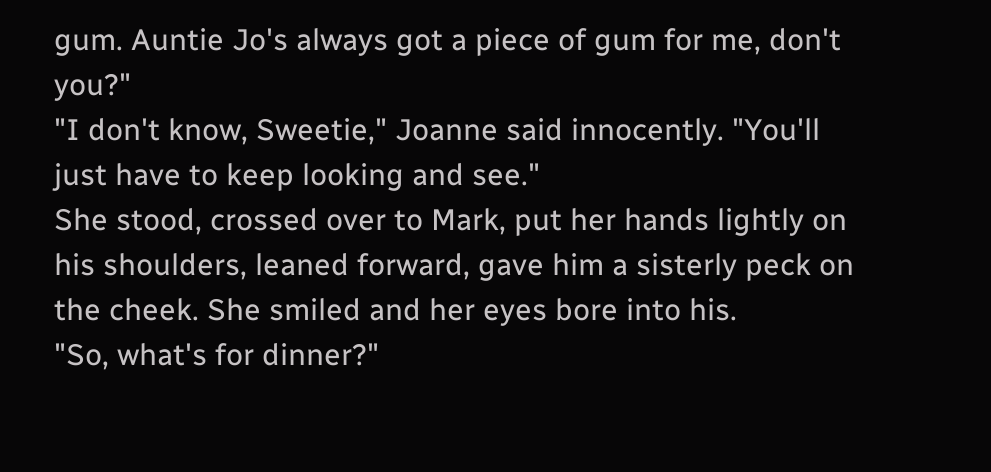gum. Auntie Jo's always got a piece of gum for me, don't you?"
"I don't know, Sweetie," Joanne said innocently. "You'll just have to keep looking and see."
She stood, crossed over to Mark, put her hands lightly on his shoulders, leaned forward, gave him a sisterly peck on the cheek. She smiled and her eyes bore into his.
"So, what's for dinner?"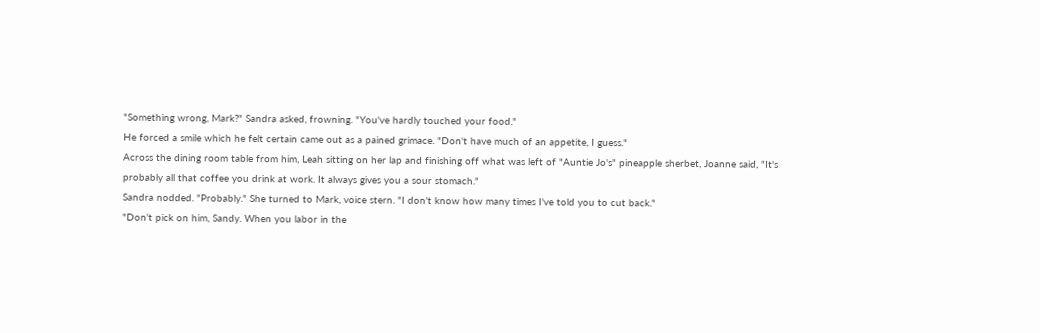"Something wrong, Mark?" Sandra asked, frowning. "You've hardly touched your food."
He forced a smile which he felt certain came out as a pained grimace. "Don't have much of an appetite, I guess."
Across the dining room table from him, Leah sitting on her lap and finishing off what was left of "Auntie Jo's" pineapple sherbet, Joanne said, "It's probably all that coffee you drink at work. It always gives you a sour stomach."
Sandra nodded. "Probably." She turned to Mark, voice stern. "I don't know how many times I've told you to cut back."
"Don't pick on him, Sandy. When you labor in the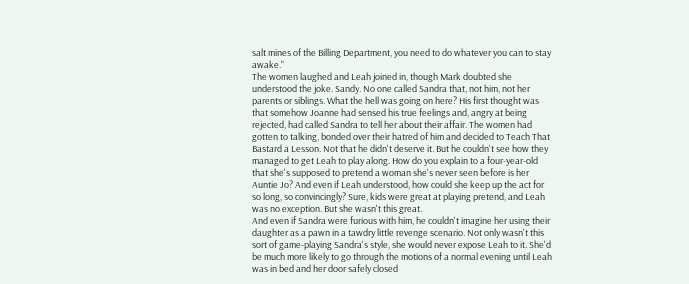salt mines of the Billing Department, you need to do whatever you can to stay awake."
The women laughed and Leah joined in, though Mark doubted she understood the joke. Sandy. No one called Sandra that, not him, not her parents or siblings. What the hell was going on here? His first thought was that somehow Joanne had sensed his true feelings and, angry at being rejected, had called Sandra to tell her about their affair. The women had gotten to talking, bonded over their hatred of him and decided to Teach That Bastard a Lesson. Not that he didn't deserve it. But he couldn't see how they managed to get Leah to play along. How do you explain to a four-year-old that she's supposed to pretend a woman she's never seen before is her Auntie Jo? And even if Leah understood, how could she keep up the act for so long, so convincingly? Sure, kids were great at playing pretend, and Leah was no exception. But she wasn't this great.
And even if Sandra were furious with him, he couldn't imagine her using their daughter as a pawn in a tawdry little revenge scenario. Not only wasn't this sort of game-playing Sandra's style, she would never expose Leah to it. She'd be much more likely to go through the motions of a normal evening until Leah was in bed and her door safely closed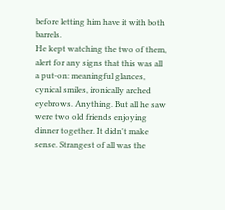before letting him have it with both barrels.
He kept watching the two of them, alert for any signs that this was all a put-on: meaningful glances, cynical smiles, ironically arched eyebrows. Anything. But all he saw were two old friends enjoying dinner together. It didn't make sense. Strangest of all was the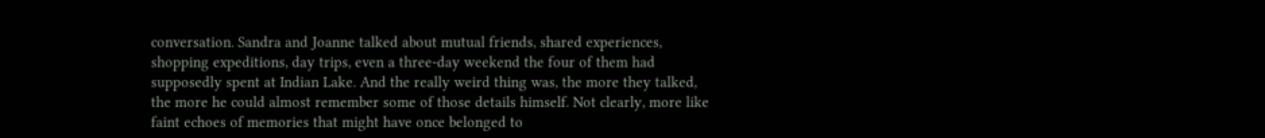conversation. Sandra and Joanne talked about mutual friends, shared experiences, shopping expeditions, day trips, even a three-day weekend the four of them had supposedly spent at Indian Lake. And the really weird thing was, the more they talked, the more he could almost remember some of those details himself. Not clearly, more like faint echoes of memories that might have once belonged to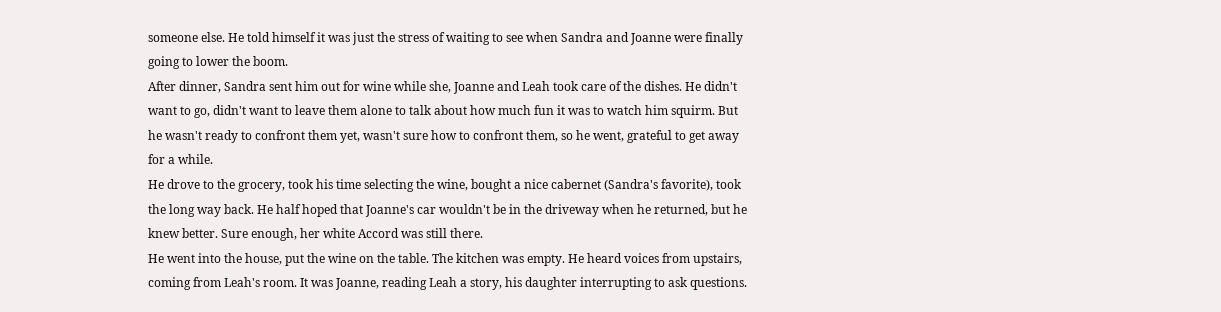someone else. He told himself it was just the stress of waiting to see when Sandra and Joanne were finally going to lower the boom.
After dinner, Sandra sent him out for wine while she, Joanne and Leah took care of the dishes. He didn't want to go, didn't want to leave them alone to talk about how much fun it was to watch him squirm. But he wasn't ready to confront them yet, wasn't sure how to confront them, so he went, grateful to get away for a while.
He drove to the grocery, took his time selecting the wine, bought a nice cabernet (Sandra's favorite), took the long way back. He half hoped that Joanne's car wouldn't be in the driveway when he returned, but he knew better. Sure enough, her white Accord was still there.
He went into the house, put the wine on the table. The kitchen was empty. He heard voices from upstairs, coming from Leah's room. It was Joanne, reading Leah a story, his daughter interrupting to ask questions.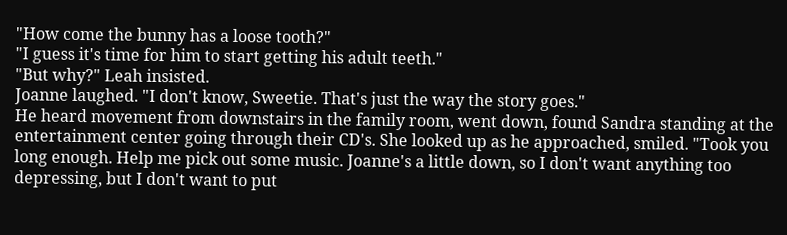"How come the bunny has a loose tooth?"
"I guess it's time for him to start getting his adult teeth."
"But why?" Leah insisted.
Joanne laughed. "I don't know, Sweetie. That's just the way the story goes."
He heard movement from downstairs in the family room, went down, found Sandra standing at the entertainment center going through their CD's. She looked up as he approached, smiled. "Took you long enough. Help me pick out some music. Joanne's a little down, so I don't want anything too depressing, but I don't want to put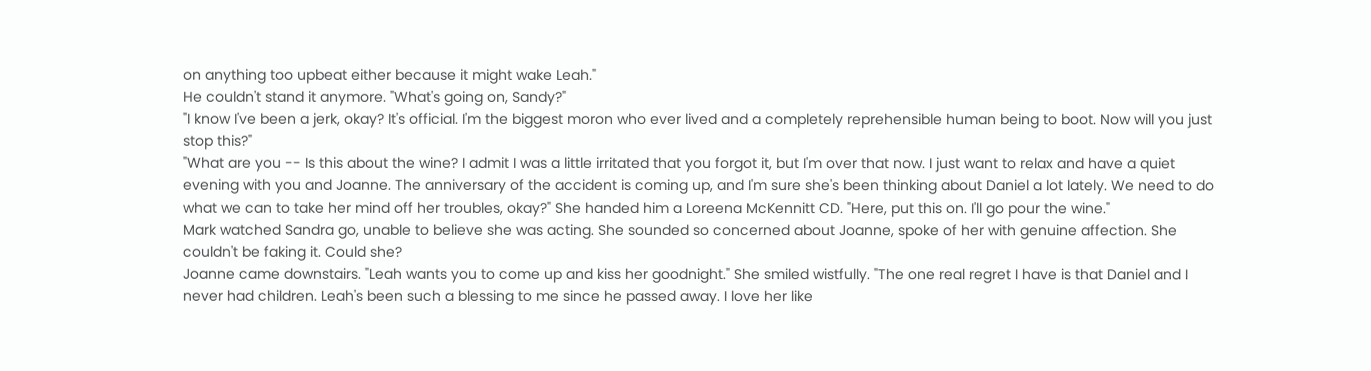on anything too upbeat either because it might wake Leah."
He couldn't stand it anymore. "What's going on, Sandy?"
"I know I've been a jerk, okay? It's official. I'm the biggest moron who ever lived and a completely reprehensible human being to boot. Now will you just stop this?"
"What are you -- Is this about the wine? I admit I was a little irritated that you forgot it, but I'm over that now. I just want to relax and have a quiet evening with you and Joanne. The anniversary of the accident is coming up, and I'm sure she's been thinking about Daniel a lot lately. We need to do what we can to take her mind off her troubles, okay?" She handed him a Loreena McKennitt CD. "Here, put this on. I'll go pour the wine."
Mark watched Sandra go, unable to believe she was acting. She sounded so concerned about Joanne, spoke of her with genuine affection. She couldn't be faking it. Could she?
Joanne came downstairs. "Leah wants you to come up and kiss her goodnight." She smiled wistfully. "The one real regret I have is that Daniel and I never had children. Leah's been such a blessing to me since he passed away. I love her like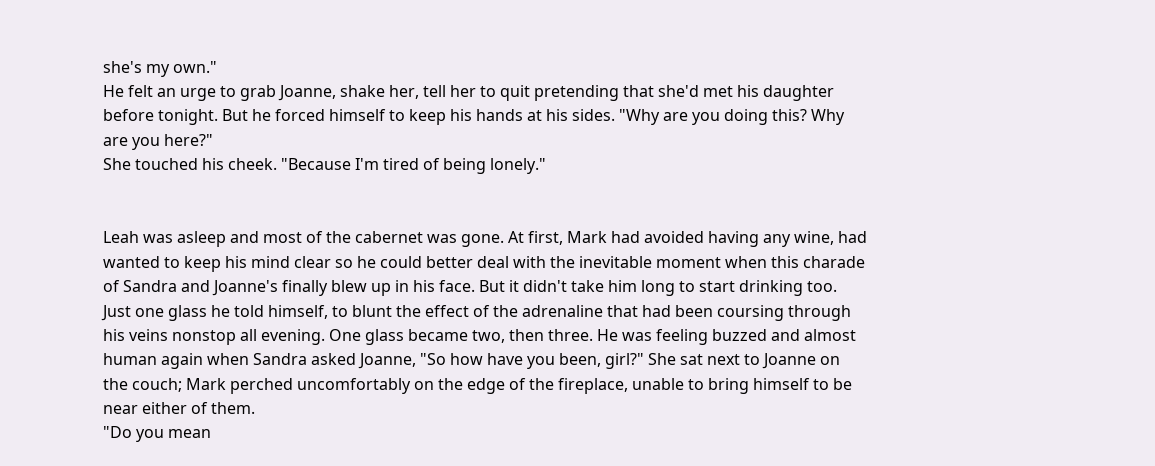she's my own."
He felt an urge to grab Joanne, shake her, tell her to quit pretending that she'd met his daughter before tonight. But he forced himself to keep his hands at his sides. "Why are you doing this? Why are you here?"
She touched his cheek. "Because I'm tired of being lonely."


Leah was asleep and most of the cabernet was gone. At first, Mark had avoided having any wine, had wanted to keep his mind clear so he could better deal with the inevitable moment when this charade of Sandra and Joanne's finally blew up in his face. But it didn't take him long to start drinking too. Just one glass he told himself, to blunt the effect of the adrenaline that had been coursing through his veins nonstop all evening. One glass became two, then three. He was feeling buzzed and almost human again when Sandra asked Joanne, "So how have you been, girl?" She sat next to Joanne on the couch; Mark perched uncomfortably on the edge of the fireplace, unable to bring himself to be near either of them.
"Do you mean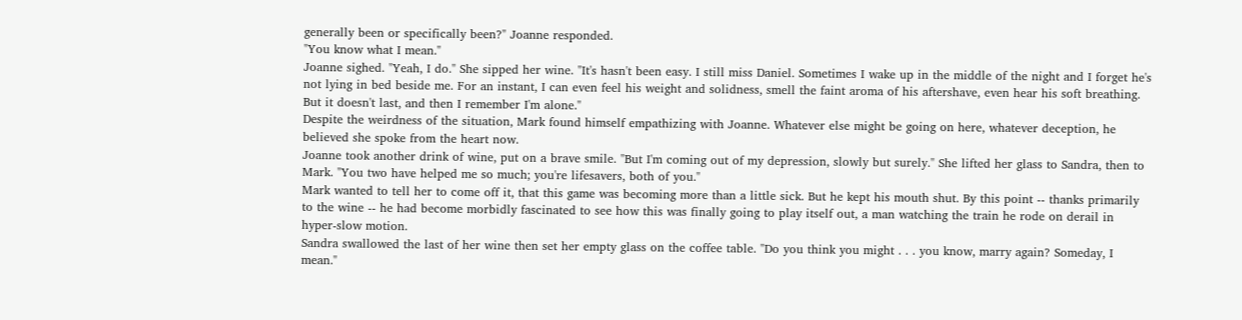generally been or specifically been?" Joanne responded.
"You know what I mean."
Joanne sighed. "Yeah, I do." She sipped her wine. "It's hasn't been easy. I still miss Daniel. Sometimes I wake up in the middle of the night and I forget he's not lying in bed beside me. For an instant, I can even feel his weight and solidness, smell the faint aroma of his aftershave, even hear his soft breathing. But it doesn't last, and then I remember I'm alone."
Despite the weirdness of the situation, Mark found himself empathizing with Joanne. Whatever else might be going on here, whatever deception, he believed she spoke from the heart now.
Joanne took another drink of wine, put on a brave smile. "But I'm coming out of my depression, slowly but surely." She lifted her glass to Sandra, then to Mark. "You two have helped me so much; you're lifesavers, both of you."
Mark wanted to tell her to come off it, that this game was becoming more than a little sick. But he kept his mouth shut. By this point -- thanks primarily to the wine -- he had become morbidly fascinated to see how this was finally going to play itself out, a man watching the train he rode on derail in hyper-slow motion.
Sandra swallowed the last of her wine then set her empty glass on the coffee table. "Do you think you might . . . you know, marry again? Someday, I mean."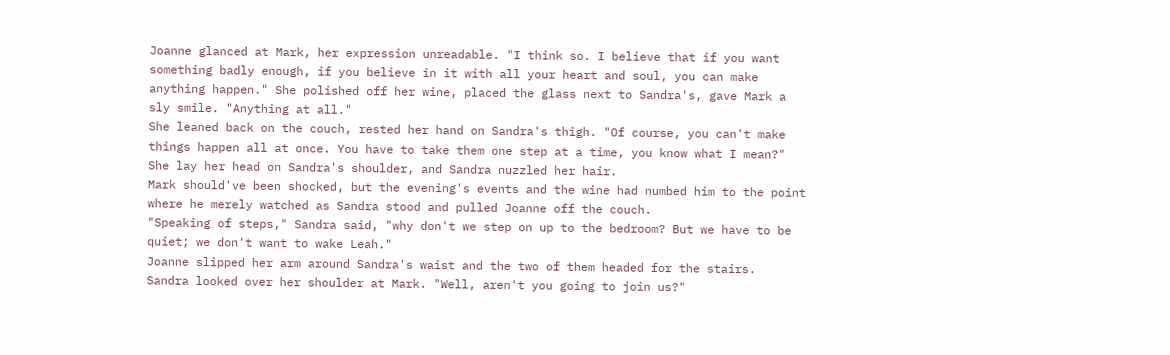Joanne glanced at Mark, her expression unreadable. "I think so. I believe that if you want something badly enough, if you believe in it with all your heart and soul, you can make anything happen." She polished off her wine, placed the glass next to Sandra's, gave Mark a sly smile. "Anything at all."
She leaned back on the couch, rested her hand on Sandra's thigh. "Of course, you can't make things happen all at once. You have to take them one step at a time, you know what I mean?" She lay her head on Sandra's shoulder, and Sandra nuzzled her hair.
Mark should've been shocked, but the evening's events and the wine had numbed him to the point where he merely watched as Sandra stood and pulled Joanne off the couch.
"Speaking of steps," Sandra said, "why don't we step on up to the bedroom? But we have to be quiet; we don't want to wake Leah."
Joanne slipped her arm around Sandra's waist and the two of them headed for the stairs.
Sandra looked over her shoulder at Mark. "Well, aren't you going to join us?"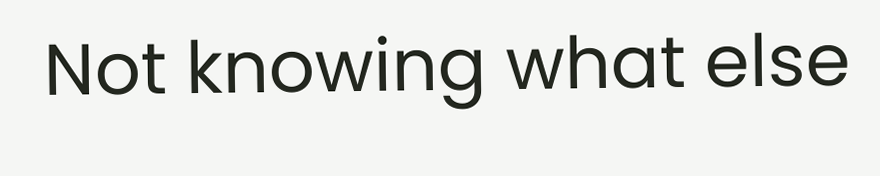Not knowing what else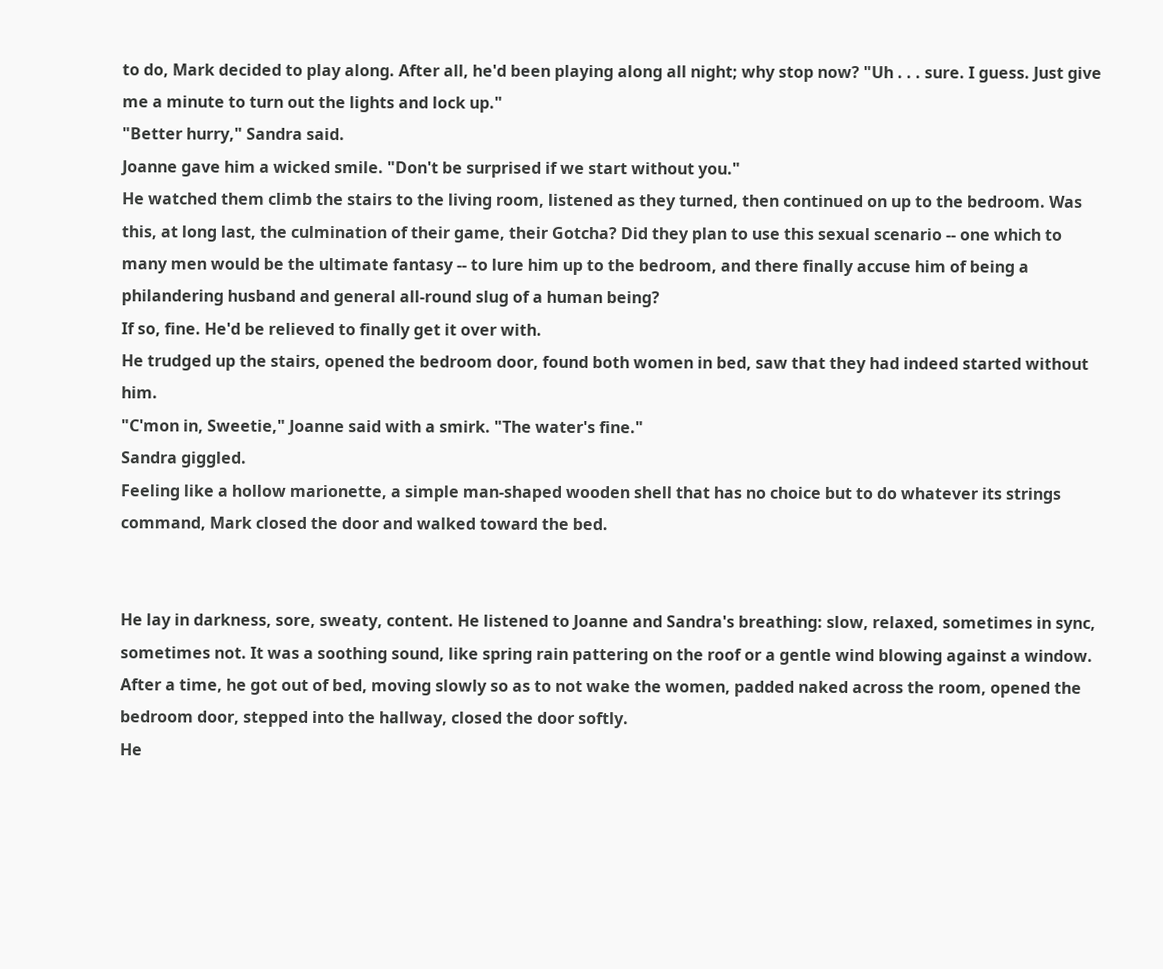to do, Mark decided to play along. After all, he'd been playing along all night; why stop now? "Uh . . . sure. I guess. Just give me a minute to turn out the lights and lock up."
"Better hurry," Sandra said.
Joanne gave him a wicked smile. "Don't be surprised if we start without you."
He watched them climb the stairs to the living room, listened as they turned, then continued on up to the bedroom. Was this, at long last, the culmination of their game, their Gotcha? Did they plan to use this sexual scenario -- one which to many men would be the ultimate fantasy -- to lure him up to the bedroom, and there finally accuse him of being a philandering husband and general all-round slug of a human being?
If so, fine. He'd be relieved to finally get it over with.
He trudged up the stairs, opened the bedroom door, found both women in bed, saw that they had indeed started without him.
"C'mon in, Sweetie," Joanne said with a smirk. "The water's fine."
Sandra giggled.
Feeling like a hollow marionette, a simple man-shaped wooden shell that has no choice but to do whatever its strings command, Mark closed the door and walked toward the bed.


He lay in darkness, sore, sweaty, content. He listened to Joanne and Sandra's breathing: slow, relaxed, sometimes in sync, sometimes not. It was a soothing sound, like spring rain pattering on the roof or a gentle wind blowing against a window. After a time, he got out of bed, moving slowly so as to not wake the women, padded naked across the room, opened the bedroom door, stepped into the hallway, closed the door softly.
He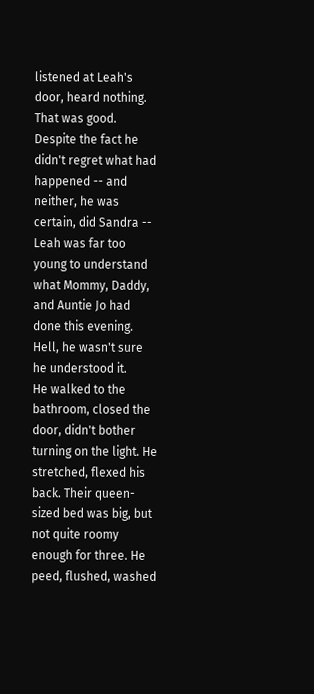listened at Leah's door, heard nothing. That was good. Despite the fact he didn't regret what had happened -- and neither, he was certain, did Sandra -- Leah was far too young to understand what Mommy, Daddy, and Auntie Jo had done this evening. Hell, he wasn't sure he understood it.
He walked to the bathroom, closed the door, didn't bother turning on the light. He stretched, flexed his back. Their queen-sized bed was big, but not quite roomy enough for three. He peed, flushed, washed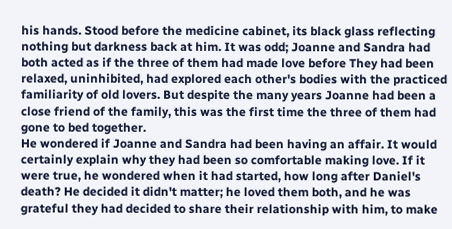his hands. Stood before the medicine cabinet, its black glass reflecting nothing but darkness back at him. It was odd; Joanne and Sandra had both acted as if the three of them had made love before They had been relaxed, uninhibited, had explored each other's bodies with the practiced familiarity of old lovers. But despite the many years Joanne had been a close friend of the family, this was the first time the three of them had gone to bed together.
He wondered if Joanne and Sandra had been having an affair. It would certainly explain why they had been so comfortable making love. If it were true, he wondered when it had started, how long after Daniel's death? He decided it didn't matter; he loved them both, and he was grateful they had decided to share their relationship with him, to make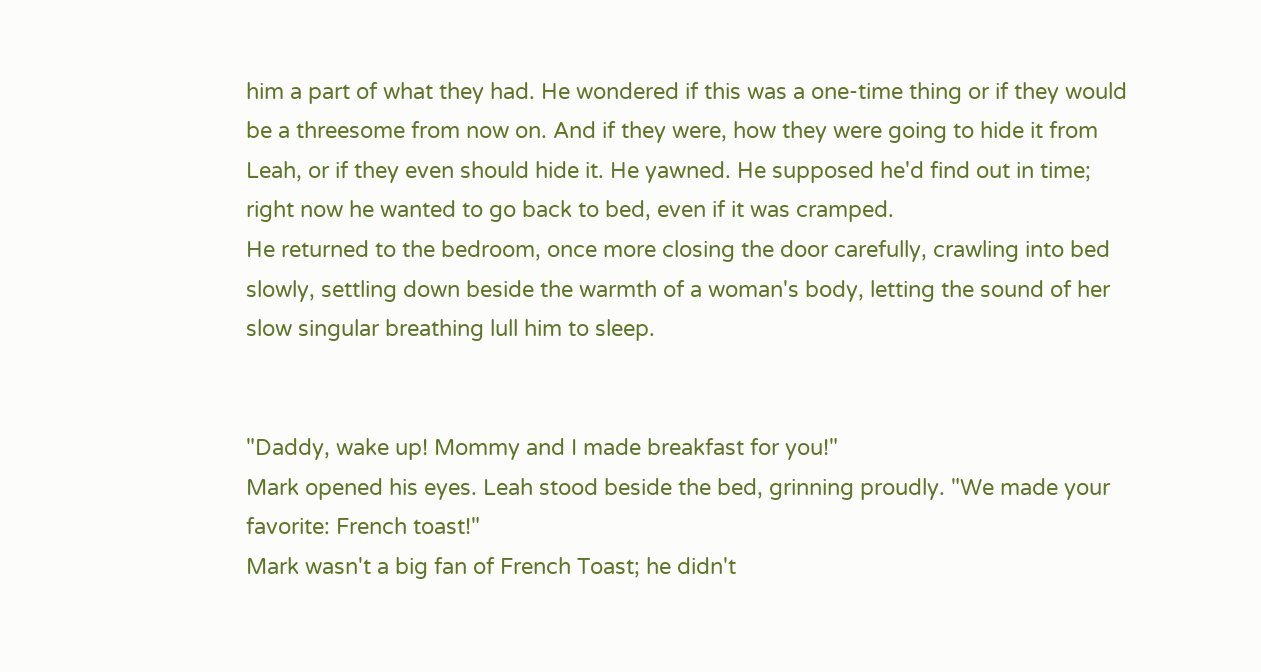him a part of what they had. He wondered if this was a one-time thing or if they would be a threesome from now on. And if they were, how they were going to hide it from Leah, or if they even should hide it. He yawned. He supposed he'd find out in time; right now he wanted to go back to bed, even if it was cramped.
He returned to the bedroom, once more closing the door carefully, crawling into bed slowly, settling down beside the warmth of a woman's body, letting the sound of her slow singular breathing lull him to sleep.


"Daddy, wake up! Mommy and I made breakfast for you!"
Mark opened his eyes. Leah stood beside the bed, grinning proudly. "We made your favorite: French toast!"
Mark wasn't a big fan of French Toast; he didn't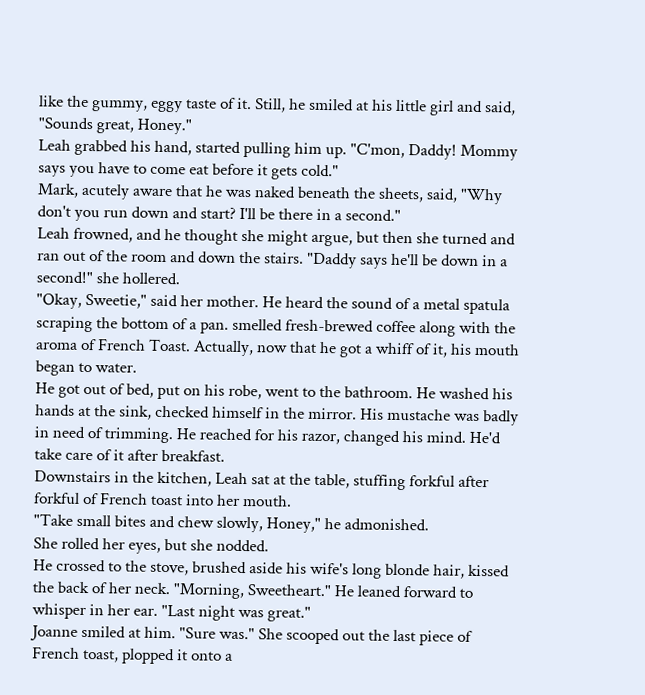like the gummy, eggy taste of it. Still, he smiled at his little girl and said, "Sounds great, Honey."
Leah grabbed his hand, started pulling him up. "C'mon, Daddy! Mommy says you have to come eat before it gets cold."
Mark, acutely aware that he was naked beneath the sheets, said, "Why don't you run down and start? I'll be there in a second."
Leah frowned, and he thought she might argue, but then she turned and ran out of the room and down the stairs. "Daddy says he'll be down in a second!" she hollered.
"Okay, Sweetie," said her mother. He heard the sound of a metal spatula scraping the bottom of a pan. smelled fresh-brewed coffee along with the aroma of French Toast. Actually, now that he got a whiff of it, his mouth began to water.
He got out of bed, put on his robe, went to the bathroom. He washed his hands at the sink, checked himself in the mirror. His mustache was badly in need of trimming. He reached for his razor, changed his mind. He'd take care of it after breakfast.
Downstairs in the kitchen, Leah sat at the table, stuffing forkful after forkful of French toast into her mouth.
"Take small bites and chew slowly, Honey," he admonished.
She rolled her eyes, but she nodded.
He crossed to the stove, brushed aside his wife's long blonde hair, kissed the back of her neck. "Morning, Sweetheart." He leaned forward to whisper in her ear. "Last night was great."
Joanne smiled at him. "Sure was." She scooped out the last piece of French toast, plopped it onto a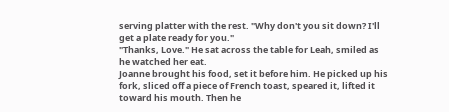serving platter with the rest. "Why don't you sit down? I'll get a plate ready for you."
"Thanks, Love." He sat across the table for Leah, smiled as he watched her eat.
Joanne brought his food, set it before him. He picked up his fork, sliced off a piece of French toast, speared it, lifted it toward his mouth. Then he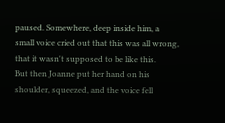paused. Somewhere, deep inside him, a small voice cried out that this was all wrong, that it wasn't supposed to be like this.
But then Joanne put her hand on his shoulder, squeezed, and the voice fell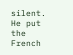silent.
He put the French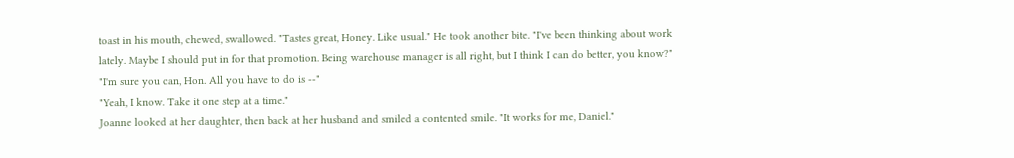toast in his mouth, chewed, swallowed. "Tastes great, Honey. Like usual." He took another bite. "I've been thinking about work lately. Maybe I should put in for that promotion. Being warehouse manager is all right, but I think I can do better, you know?"
"I'm sure you can, Hon. All you have to do is --"
"Yeah, I know. Take it one step at a time."
Joanne looked at her daughter, then back at her husband and smiled a contented smile. "It works for me, Daniel."